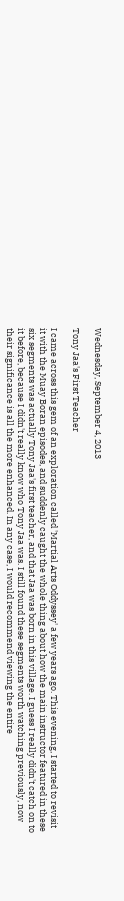Wednesday, September 4, 2013

Tony Jaa's First Teacher

I came across this gem of an exploration called 'Martial Arts Oddyssey' a few years ago. This evening, I started to revisit it with the Muay Boran episodes, and suddenly caught the whole thing about how the main instructor featured in these six segments was actually Tony Jaa's first teacher, and that Jaa was born in this village. I guess I really didn't catch on to it before, because I didn't really know who Tony Jaa was. I still found these segments worth watching previously, now their significance is all the more enhanced. In any case, I would recommend viewing the entire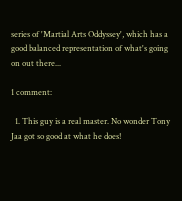series of 'Martial Arts Oddyssey', which has a good balanced representation of what's going on out there...

1 comment:

  1. This guy is a real master. No wonder Tony Jaa got so good at what he does!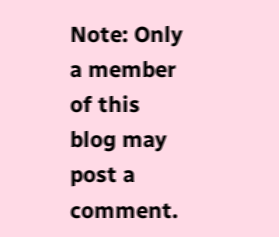Note: Only a member of this blog may post a comment.